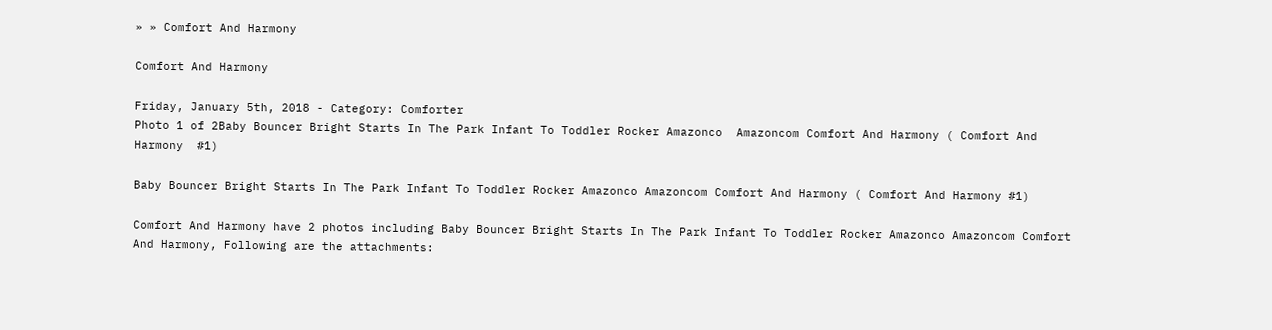» » Comfort And Harmony

Comfort And Harmony

Friday, January 5th, 2018 - Category: Comforter
Photo 1 of 2Baby Bouncer Bright Starts In The Park Infant To Toddler Rocker Amazonco  Amazoncom Comfort And Harmony ( Comfort And Harmony  #1)

Baby Bouncer Bright Starts In The Park Infant To Toddler Rocker Amazonco Amazoncom Comfort And Harmony ( Comfort And Harmony #1)

Comfort And Harmony have 2 photos including Baby Bouncer Bright Starts In The Park Infant To Toddler Rocker Amazonco Amazoncom Comfort And Harmony, Following are the attachments: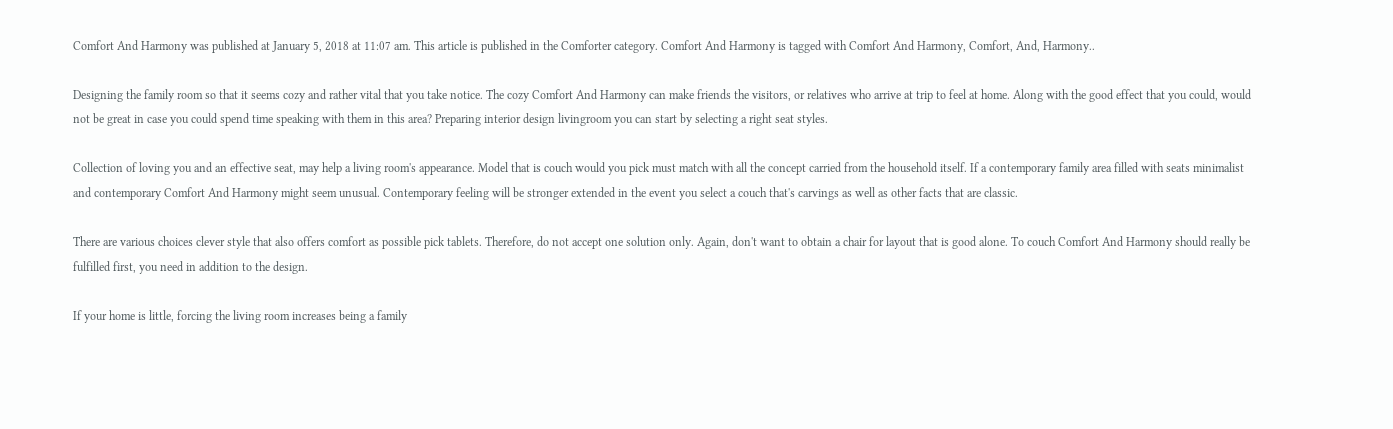Comfort And Harmony was published at January 5, 2018 at 11:07 am. This article is published in the Comforter category. Comfort And Harmony is tagged with Comfort And Harmony, Comfort, And, Harmony..

Designing the family room so that it seems cozy and rather vital that you take notice. The cozy Comfort And Harmony can make friends the visitors, or relatives who arrive at trip to feel at home. Along with the good effect that you could, would not be great in case you could spend time speaking with them in this area? Preparing interior design livingroom you can start by selecting a right seat styles.

Collection of loving you and an effective seat, may help a living room's appearance. Model that is couch would you pick must match with all the concept carried from the household itself. If a contemporary family area filled with seats minimalist and contemporary Comfort And Harmony might seem unusual. Contemporary feeling will be stronger extended in the event you select a couch that's carvings as well as other facts that are classic.

There are various choices clever style that also offers comfort as possible pick tablets. Therefore, do not accept one solution only. Again, don't want to obtain a chair for layout that is good alone. To couch Comfort And Harmony should really be fulfilled first, you need in addition to the design.

If your home is little, forcing the living room increases being a family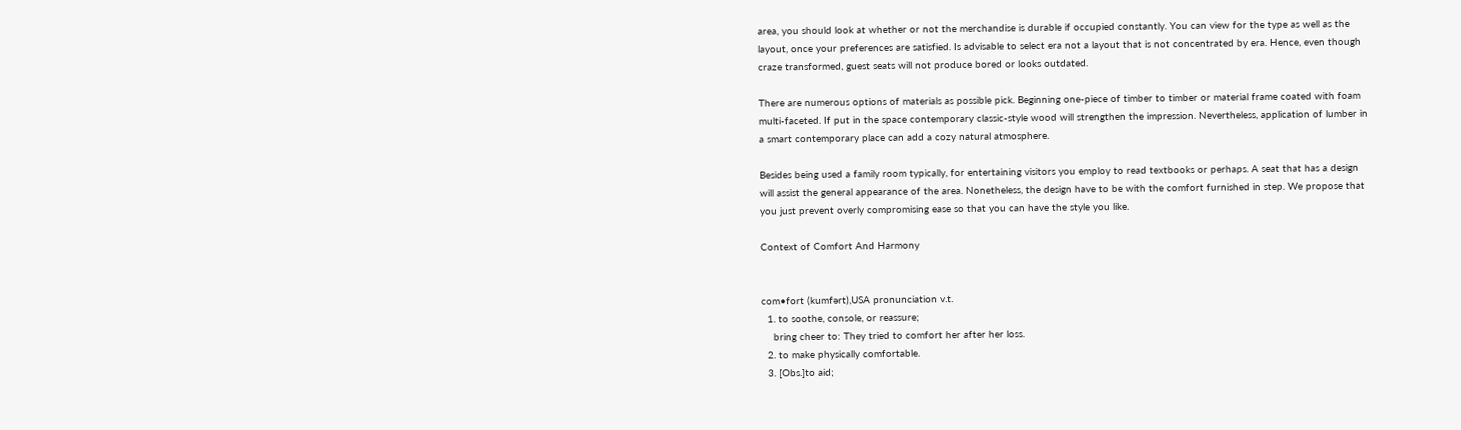area, you should look at whether or not the merchandise is durable if occupied constantly. You can view for the type as well as the layout, once your preferences are satisfied. Is advisable to select era not a layout that is not concentrated by era. Hence, even though craze transformed, guest seats will not produce bored or looks outdated.

There are numerous options of materials as possible pick. Beginning one-piece of timber to timber or material frame coated with foam multi-faceted. If put in the space contemporary classic-style wood will strengthen the impression. Nevertheless, application of lumber in a smart contemporary place can add a cozy natural atmosphere.

Besides being used a family room typically, for entertaining visitors you employ to read textbooks or perhaps. A seat that has a design will assist the general appearance of the area. Nonetheless, the design have to be with the comfort furnished in step. We propose that you just prevent overly compromising ease so that you can have the style you like.

Context of Comfort And Harmony


com•fort (kumfərt),USA pronunciation v.t.
  1. to soothe, console, or reassure;
    bring cheer to: They tried to comfort her after her loss.
  2. to make physically comfortable.
  3. [Obs.]to aid;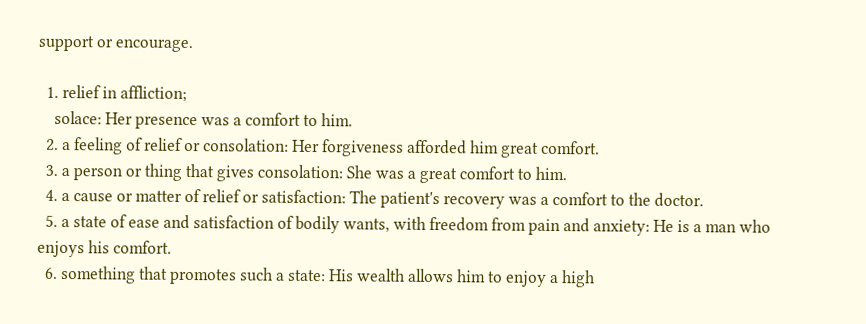support or encourage.

  1. relief in affliction;
    solace: Her presence was a comfort to him.
  2. a feeling of relief or consolation: Her forgiveness afforded him great comfort.
  3. a person or thing that gives consolation: She was a great comfort to him.
  4. a cause or matter of relief or satisfaction: The patient's recovery was a comfort to the doctor.
  5. a state of ease and satisfaction of bodily wants, with freedom from pain and anxiety: He is a man who enjoys his comfort.
  6. something that promotes such a state: His wealth allows him to enjoy a high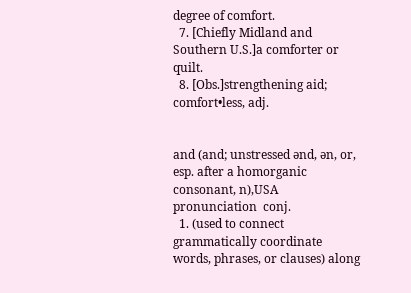degree of comfort.
  7. [Chiefly Midland and Southern U.S.]a comforter or quilt.
  8. [Obs.]strengthening aid;
comfort•less, adj.


and (and; unstressed ənd, ən, or, esp. after a homorganic consonant, n),USA pronunciation  conj.
  1. (used to connect grammatically coordinate words, phrases, or clauses) along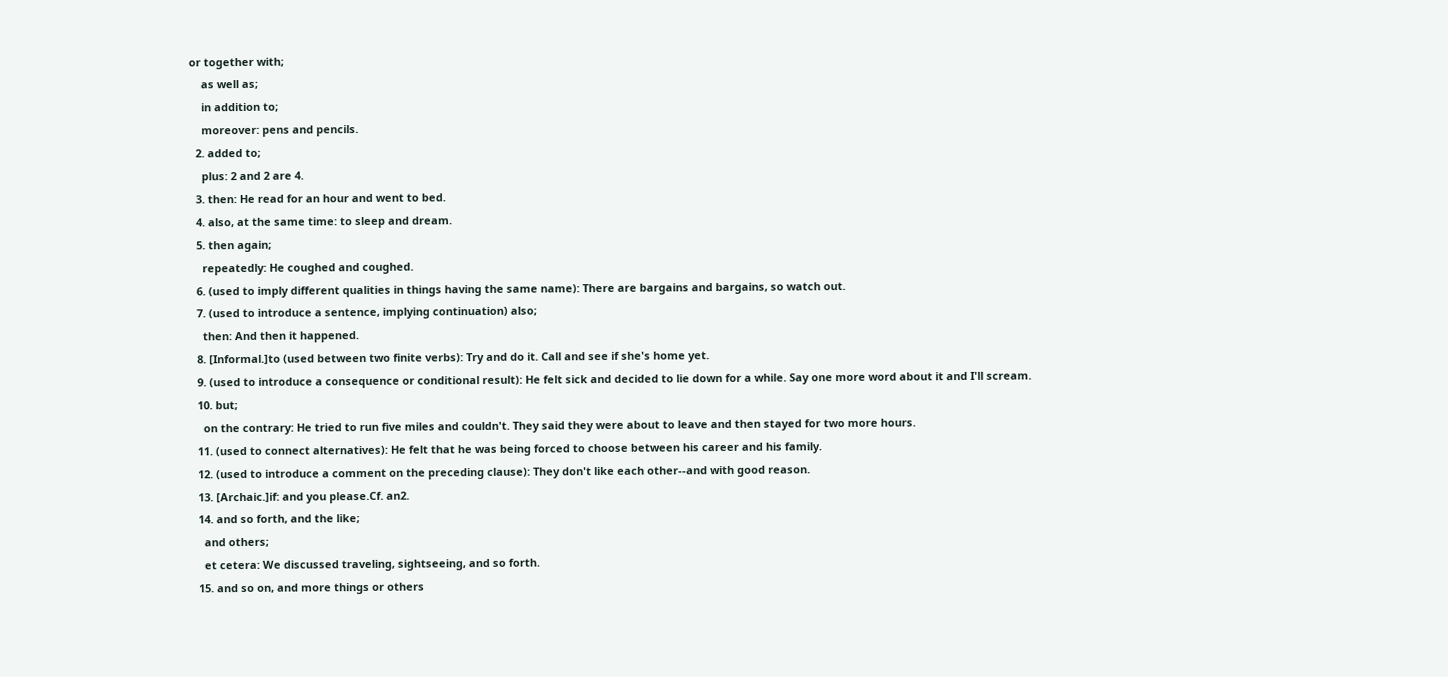or together with;
    as well as;
    in addition to;
    moreover: pens and pencils.
  2. added to;
    plus: 2 and 2 are 4.
  3. then: He read for an hour and went to bed.
  4. also, at the same time: to sleep and dream.
  5. then again;
    repeatedly: He coughed and coughed.
  6. (used to imply different qualities in things having the same name): There are bargains and bargains, so watch out.
  7. (used to introduce a sentence, implying continuation) also;
    then: And then it happened.
  8. [Informal.]to (used between two finite verbs): Try and do it. Call and see if she's home yet.
  9. (used to introduce a consequence or conditional result): He felt sick and decided to lie down for a while. Say one more word about it and I'll scream.
  10. but;
    on the contrary: He tried to run five miles and couldn't. They said they were about to leave and then stayed for two more hours.
  11. (used to connect alternatives): He felt that he was being forced to choose between his career and his family.
  12. (used to introduce a comment on the preceding clause): They don't like each other--and with good reason.
  13. [Archaic.]if: and you please.Cf. an2.
  14. and so forth, and the like;
    and others;
    et cetera: We discussed traveling, sightseeing, and so forth.
  15. and so on, and more things or others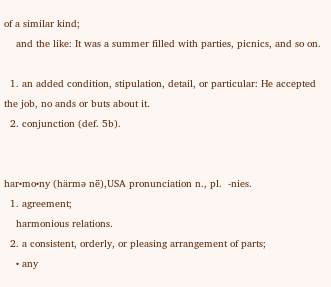of a similar kind;
    and the like: It was a summer filled with parties, picnics, and so on.

  1. an added condition, stipulation, detail, or particular: He accepted the job, no ands or buts about it.
  2. conjunction (def. 5b).


har•mo•ny (härmə nē),USA pronunciation n., pl.  -nies.
  1. agreement;
    harmonious relations.
  2. a consistent, orderly, or pleasing arrangement of parts;
    • any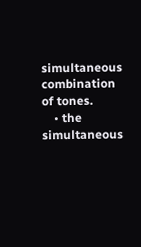simultaneous combination of tones.
    • the simultaneous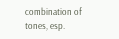combination of tones, esp.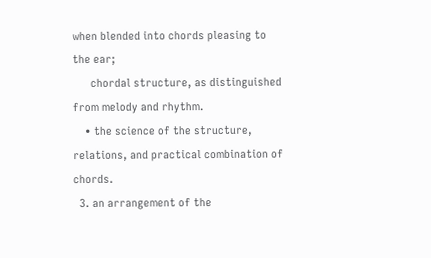when blended into chords pleasing to the ear;
      chordal structure, as distinguished from melody and rhythm.
    • the science of the structure, relations, and practical combination of chords.
  3. an arrangement of the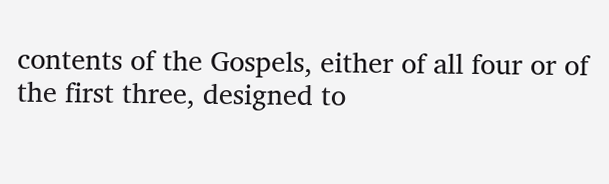contents of the Gospels, either of all four or of the first three, designed to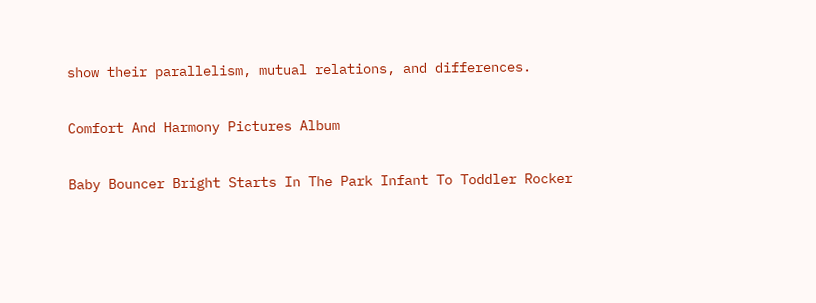show their parallelism, mutual relations, and differences.

Comfort And Harmony Pictures Album

Baby Bouncer Bright Starts In The Park Infant To Toddler Rocker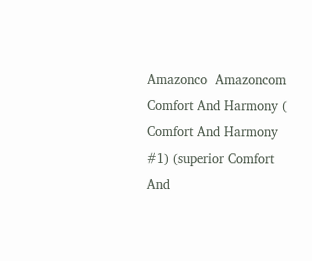Amazonco  Amazoncom Comfort And Harmony ( Comfort And Harmony  #1) (superior Comfort And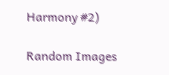Harmony #2)

Random Images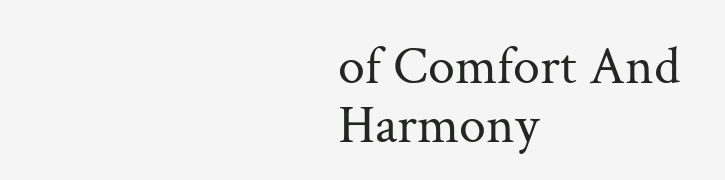of Comfort And Harmony